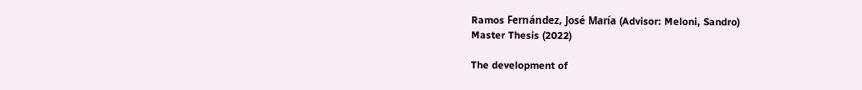Ramos Fernández, José María (Advisor: Meloni, Sandro)
Master Thesis (2022)

The development of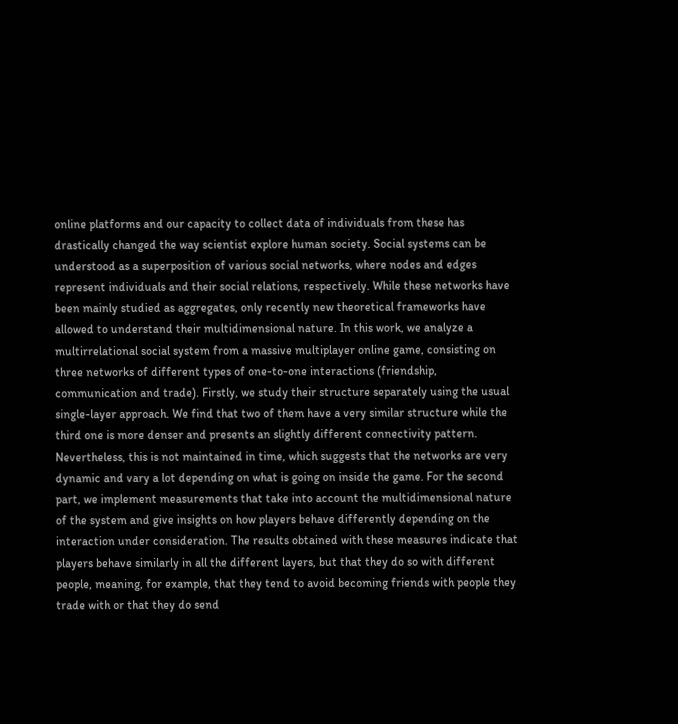online platforms and our capacity to collect data of individuals from these has drastically changed the way scientist explore human society. Social systems can be understood as a superposition of various social networks, where nodes and edges represent individuals and their social relations, respectively. While these networks have been mainly studied as aggregates, only recently new theoretical frameworks have allowed to understand their multidimensional nature. In this work, we analyze a multirrelational social system from a massive multiplayer online game, consisting on three networks of different types of one-to-one interactions (friendship, communication and trade). Firstly, we study their structure separately using the usual single-layer approach. We find that two of them have a very similar structure while the third one is more denser and presents an slightly different connectivity pattern. Nevertheless, this is not maintained in time, which suggests that the networks are very dynamic and vary a lot depending on what is going on inside the game. For the second part, we implement measurements that take into account the multidimensional nature of the system and give insights on how players behave differently depending on the interaction under consideration. The results obtained with these measures indicate that players behave similarly in all the different layers, but that they do so with different people, meaning, for example, that they tend to avoid becoming friends with people they trade with or that they do send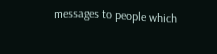messages to people which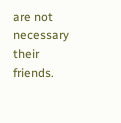are not necessary their friends.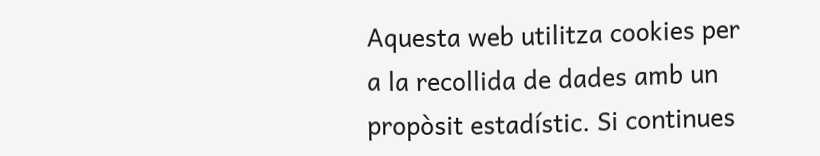Aquesta web utilitza cookies per a la recollida de dades amb un propòsit estadístic. Si continues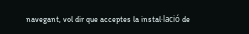navegant, vol dir que acceptes la instal·lació de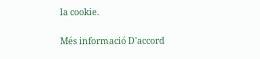la cookie.

Més informació D'accord